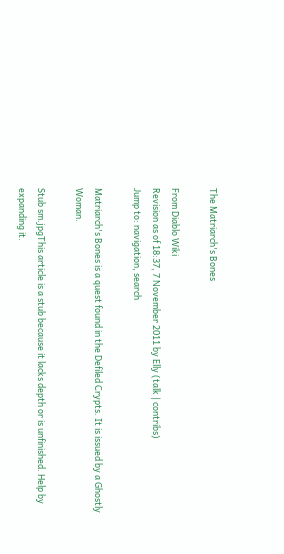The Matriarch's Bones

From Diablo Wiki
Revision as of 18:37, 7 November 2011 by Elly (talk | contribs)
Jump to: navigation, search

Matriarch's Bones is a quest found in the Defiled Crypts. It is issued by a Ghostly Woman.

Stub sm.jpgThis article is a stub because it lacks depth or is unfinished. Help by expanding it.